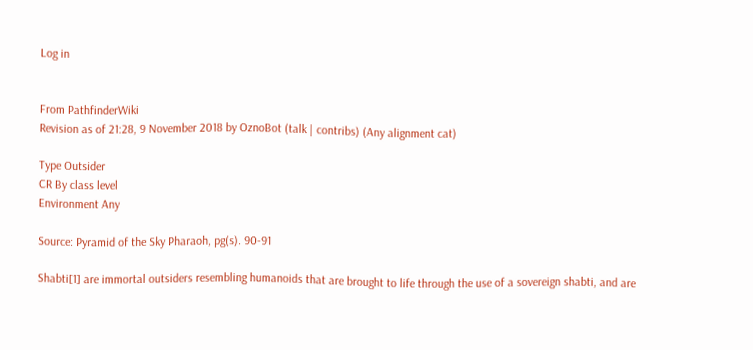Log in


From PathfinderWiki
Revision as of 21:28, 9 November 2018 by OznoBot (talk | contribs) (Any alignment cat)

Type Outsider
CR By class level
Environment Any

Source: Pyramid of the Sky Pharaoh, pg(s). 90-91

Shabti[1] are immortal outsiders resembling humanoids that are brought to life through the use of a sovereign shabti, and are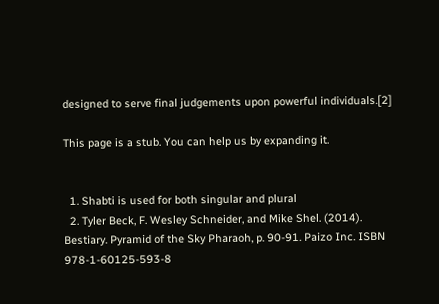designed to serve final judgements upon powerful individuals.[2]

This page is a stub. You can help us by expanding it.


  1. Shabti is used for both singular and plural
  2. Tyler Beck, F. Wesley Schneider, and Mike Shel. (2014). Bestiary. Pyramid of the Sky Pharaoh, p. 90-91. Paizo Inc. ISBN 978-1-60125-593-8